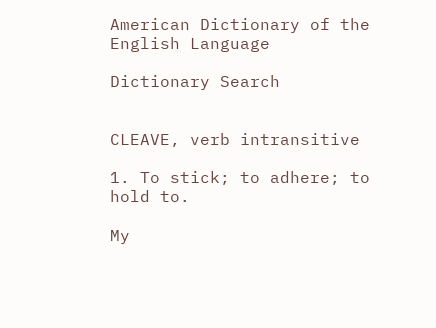American Dictionary of the English Language

Dictionary Search


CLEAVE, verb intransitive

1. To stick; to adhere; to hold to.

My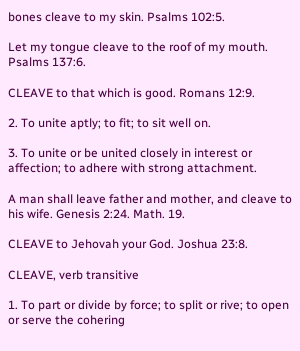bones cleave to my skin. Psalms 102:5.

Let my tongue cleave to the roof of my mouth. Psalms 137:6.

CLEAVE to that which is good. Romans 12:9.

2. To unite aptly; to fit; to sit well on.

3. To unite or be united closely in interest or affection; to adhere with strong attachment.

A man shall leave father and mother, and cleave to his wife. Genesis 2:24. Math. 19.

CLEAVE to Jehovah your God. Joshua 23:8.

CLEAVE, verb transitive

1. To part or divide by force; to split or rive; to open or serve the cohering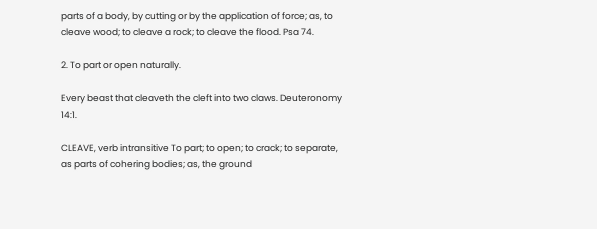parts of a body, by cutting or by the application of force; as, to cleave wood; to cleave a rock; to cleave the flood. Psa 74.

2. To part or open naturally.

Every beast that cleaveth the cleft into two claws. Deuteronomy 14:1.

CLEAVE, verb intransitive To part; to open; to crack; to separate, as parts of cohering bodies; as, the ground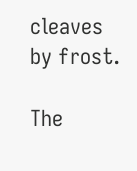cleaves by frost.

The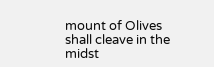mount of Olives shall cleave in the midst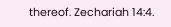thereof. Zechariah 14:4.